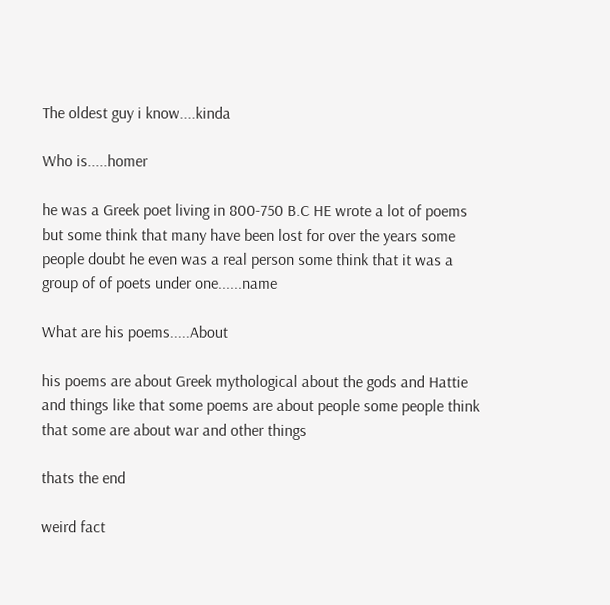The oldest guy i know....kinda

Who is.....homer

he was a Greek poet living in 800-750 B.C HE wrote a lot of poems but some think that many have been lost for over the years some people doubt he even was a real person some think that it was a group of of poets under one......name

What are his poems.....About

his poems are about Greek mythological about the gods and Hattie and things like that some poems are about people some people think that some are about war and other things

thats the end

weird fact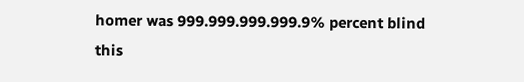homer was 999.999.999.999.9% percent blind this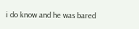i do know and he was bared